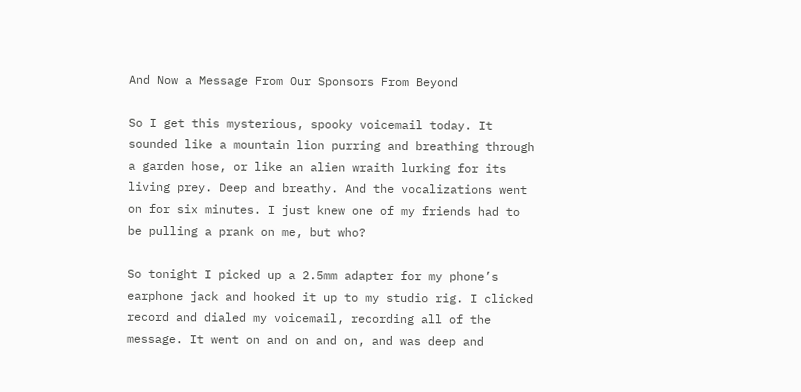And Now a Message From Our Sponsors From Beyond

So I get this mysterious, spooky voicemail today. It sounded like a mountain lion purring and breathing through a garden hose, or like an alien wraith lurking for its living prey. Deep and breathy. And the vocalizations went on for six minutes. I just knew one of my friends had to be pulling a prank on me, but who?

So tonight I picked up a 2.5mm adapter for my phone’s earphone jack and hooked it up to my studio rig. I clicked record and dialed my voicemail, recording all of the message. It went on and on and on, and was deep and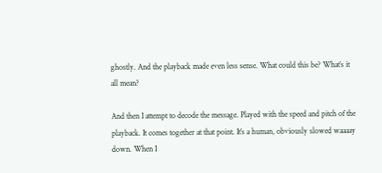ghostly. And the playback made even less sense. What could this be? What’s it all mean?

And then I attempt to decode the message. Played with the speed and pitch of the playback. It comes together at that point. It’s a human, obviously slowed waaaay down. When I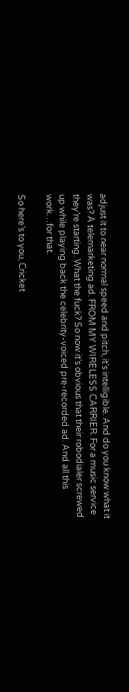adjust it to near normal speed and pitch, it’s intelligible. And do you know what it was? A telemarketing ad. FROM MY WIRELESS CARRIER. For a music service they’re starting. What the fuck? So now it’s obvious that their robodialer screwed up while playing back the celebrity-voiced pre-recorded ad. And all this work…for that.

So here’s to you, Cricket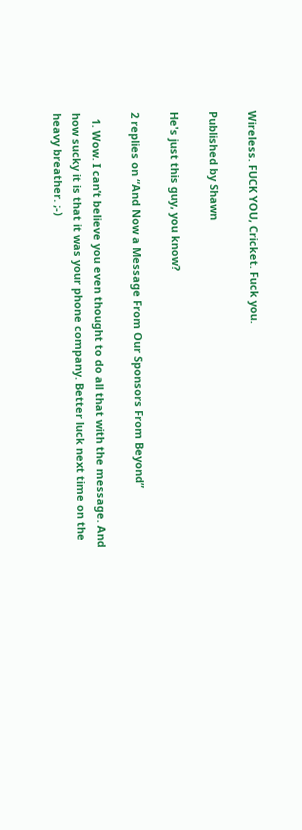Wireless. FUCK YOU, Cricket. Fuck you.

Published by Shawn

He's just this guy, you know?

2 replies on “And Now a Message From Our Sponsors From Beyond”

  1. Wow. I can’t believe you even thought to do all that with the message. And how sucky it is that it was your phone company. Better luck next time on the heavy breather. ;-)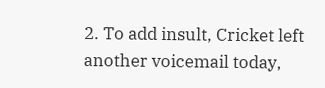2. To add insult, Cricket left another voicemail today,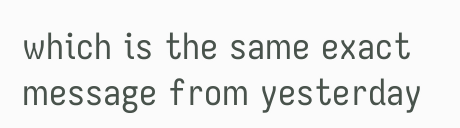which is the same exact message from yesterday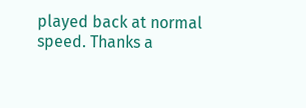played back at normal speed. Thanks a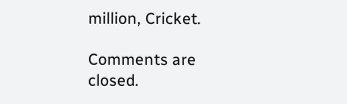million, Cricket.

Comments are closed.